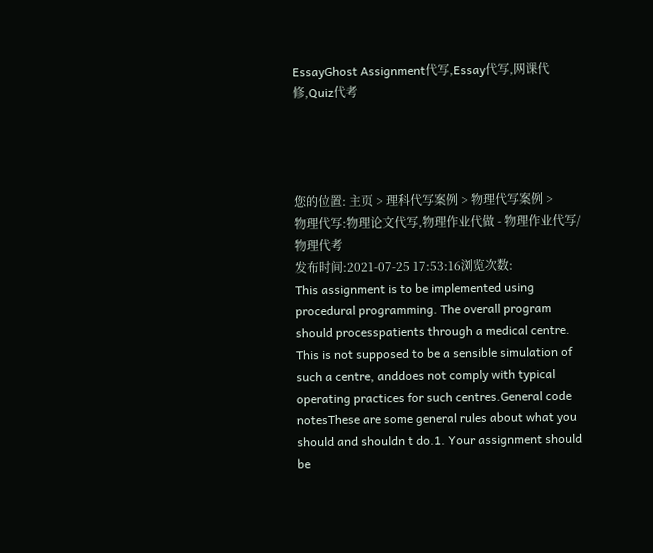EssayGhost Assignment代写,Essay代写,网课代修,Quiz代考




您的位置: 主页 > 理科代写案例 > 物理代写案例 >
物理代写:物理论文代写,物理作业代做 - 物理作业代写/物理代考
发布时间:2021-07-25 17:53:16浏览次数:
This assignment is to be implemented using procedural programming. The overall program should processpatients through a medical centre. This is not supposed to be a sensible simulation of such a centre, anddoes not comply with typical operating practices for such centres.General code notesThese are some general rules about what you should and shouldn t do.1. Your assignment should be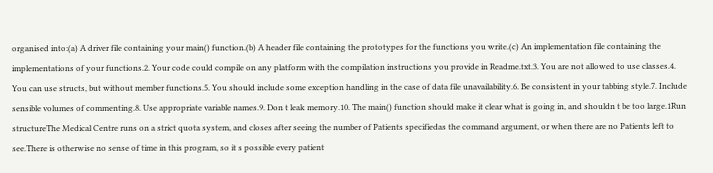organised into:(a) A driver file containing your main() function.(b) A header file containing the prototypes for the functions you write.(c) An implementation file containing the implementations of your functions.2. Your code could compile on any platform with the compilation instructions you provide in Readme.txt.3. You are not allowed to use classes.4. You can use structs, but without member functions.5. You should include some exception handling in the case of data file unavailability.6. Be consistent in your tabbing style.7. Include sensible volumes of commenting.8. Use appropriate variable names.9. Don t leak memory.10. The main() function should make it clear what is going in, and shouldn t be too large.1Run structureThe Medical Centre runs on a strict quota system, and closes after seeing the number of Patients specifiedas the command argument, or when there are no Patients left to see.There is otherwise no sense of time in this program, so it s possible every patient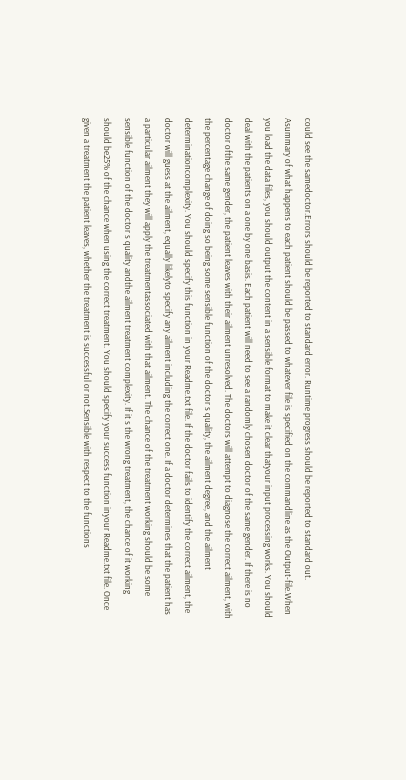could see the samedoctor.Errors should be reported to standard error. Runtime progress should be reported to standard out. Asummary of what happens to each patient should be passed to whatever file is specified on the commandline as the Output-file.When you load the data files, you should output the content in a sensible format to make it clear thatyour input processing works. You should deal with the patients on a one by one basis. Each patient will need to see a randomly chosen doctor of the same gender. If there is no doctor ofthe same gender, the patient leaves with their ailment unresolved. The doctors will attempt to diagnose the correct ailment, with the percentage change of doing so being some sensible function of the doctor s quality, the ailment degree, and the ailment determinationcomplexity. You should specify this function in your Readme.txt file. If the doctor fails to identify the correct ailment, the doctor will guess at the ailment, equally likelyto specify any ailment including the correct one. If a doctor determines that the patient has a particular ailment they will apply the treatmentassociated with that ailment. The chance of the treatment working should be some sensible function of the doctor s quality andthe ailment treatment complexity. If it s the wrong treatment, the chance of it working should be25% of the chance when using the correct treatment. You should specify your success function inyour Readme.txt file. Once given a treatment the patient leaves, whether the treatment is successful or not.Sensible with respect to the functions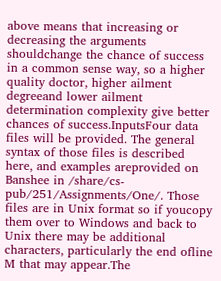above means that increasing or decreasing the arguments shouldchange the chance of success in a common sense way, so a higher quality doctor, higher ailment degreeand lower ailment determination complexity give better chances of success.InputsFour data files will be provided. The general syntax of those files is described here, and examples areprovided on Banshee in /share/cs-pub/251/Assignments/One/. Those files are in Unix format so if youcopy them over to Windows and back to Unix there may be additional characters, particularly the end ofline M that may appear.The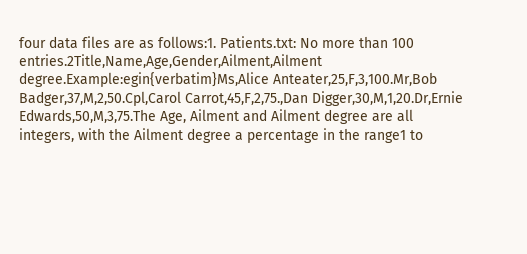four data files are as follows:1. Patients.txt: No more than 100 entries.2Title,Name,Age,Gender,Ailment,Ailment degree.Example:egin{verbatim}Ms,Alice Anteater,25,F,3,100.Mr,Bob Badger,37,M,2,50.Cpl,Carol Carrot,45,F,2,75.,Dan Digger,30,M,1,20.Dr,Ernie Edwards,50,M,3,75.The Age, Ailment and Ailment degree are all integers, with the Ailment degree a percentage in the range1 to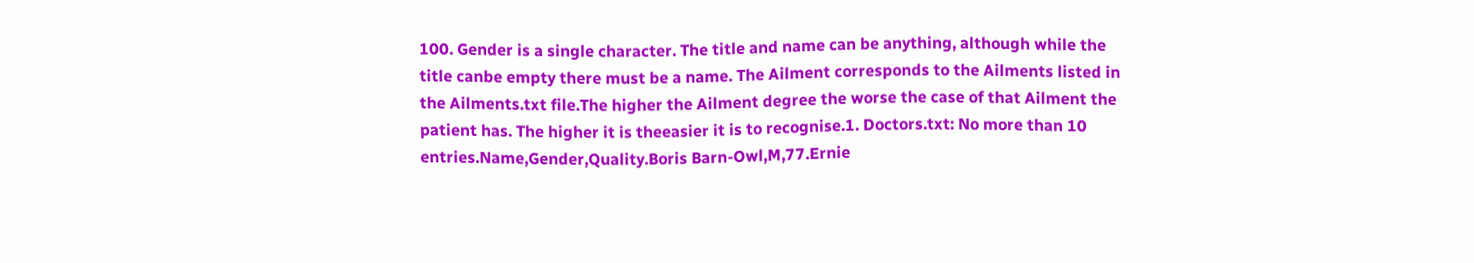100. Gender is a single character. The title and name can be anything, although while the title canbe empty there must be a name. The Ailment corresponds to the Ailments listed in the Ailments.txt file.The higher the Ailment degree the worse the case of that Ailment the patient has. The higher it is theeasier it is to recognise.1. Doctors.txt: No more than 10 entries.Name,Gender,Quality.Boris Barn-Owl,M,77.Ernie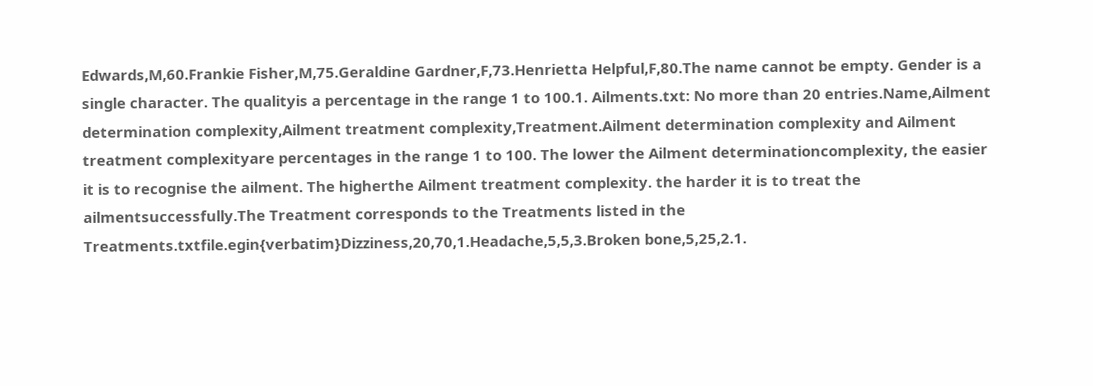Edwards,M,60.Frankie Fisher,M,75.Geraldine Gardner,F,73.Henrietta Helpful,F,80.The name cannot be empty. Gender is a single character. The qualityis a percentage in the range 1 to 100.1. Ailments.txt: No more than 20 entries.Name,Ailment determination complexity,Ailment treatment complexity,Treatment.Ailment determination complexity and Ailment treatment complexityare percentages in the range 1 to 100. The lower the Ailment determinationcomplexity, the easier it is to recognise the ailment. The higherthe Ailment treatment complexity. the harder it is to treat the ailmentsuccessfully.The Treatment corresponds to the Treatments listed in the Treatments.txtfile.egin{verbatim}Dizziness,20,70,1.Headache,5,5,3.Broken bone,5,25,2.1.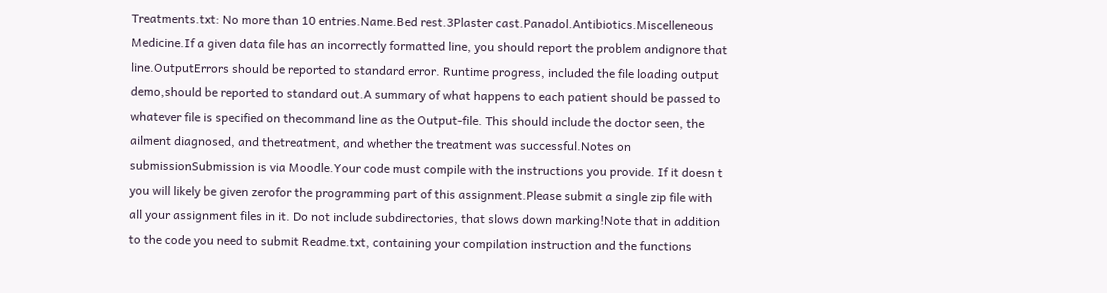Treatments.txt: No more than 10 entries.Name.Bed rest.3Plaster cast.Panadol.Antibiotics.Miscelleneous Medicine.If a given data file has an incorrectly formatted line, you should report the problem andignore that line.OutputErrors should be reported to standard error. Runtime progress, included the file loading output demo,should be reported to standard out.A summary of what happens to each patient should be passed to whatever file is specified on thecommand line as the Output-file. This should include the doctor seen, the ailment diagnosed, and thetreatment, and whether the treatment was successful.Notes on submissionSubmission is via Moodle.Your code must compile with the instructions you provide. If it doesn t you will likely be given zerofor the programming part of this assignment.Please submit a single zip file with all your assignment files in it. Do not include subdirectories, that slows down marking!Note that in addition to the code you need to submit Readme.txt, containing your compilation instruction and the functions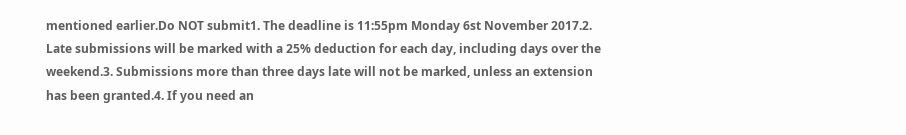mentioned earlier.Do NOT submit1. The deadline is 11:55pm Monday 6st November 2017.2. Late submissions will be marked with a 25% deduction for each day, including days over the weekend.3. Submissions more than three days late will not be marked, unless an extension has been granted.4. If you need an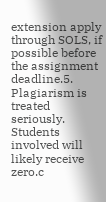extension apply through SOLS, if possible before the assignment deadline.5. Plagiarism is treated seriously. Students involved will likely receive zero.c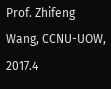Prof. Zhifeng Wang, CCNU-UOW, 2017.4